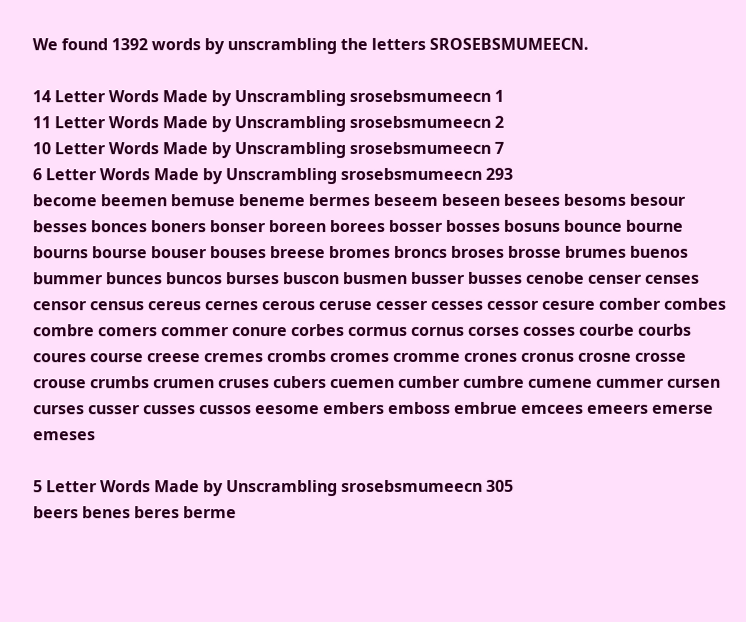We found 1392 words by unscrambling the letters SROSEBSMUMEECN.

14 Letter Words Made by Unscrambling srosebsmumeecn 1
11 Letter Words Made by Unscrambling srosebsmumeecn 2
10 Letter Words Made by Unscrambling srosebsmumeecn 7
6 Letter Words Made by Unscrambling srosebsmumeecn 293
become beemen bemuse beneme bermes beseem beseen besees besoms besour besses bonces boners bonser boreen borees bosser bosses bosuns bounce bourne bourns bourse bouser bouses breese bromes broncs broses brosse brumes buenos bummer bunces buncos burses buscon busmen busser busses cenobe censer censes censor census cereus cernes cerous ceruse cesser cesses cessor cesure comber combes combre comers commer conure corbes cormus cornus corses cosses courbe courbs coures course creese cremes crombs cromes cromme crones cronus crosne crosse crouse crumbs crumen cruses cubers cuemen cumber cumbre cumene cummer cursen curses cusser cusses cussos eesome embers emboss embrue emcees emeers emerse emeses

5 Letter Words Made by Unscrambling srosebsmumeecn 305
beers benes beres berme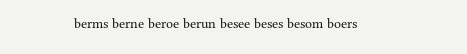berms berne beroe berun besee beses besom boers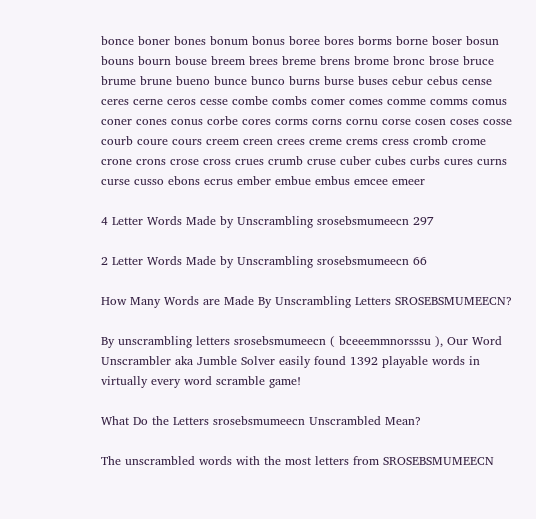bonce boner bones bonum bonus boree bores borms borne boser bosun bouns bourn bouse breem brees breme brens brome bronc brose bruce brume brune bueno bunce bunco burns burse buses cebur cebus cense ceres cerne ceros cesse combe combs comer comes comme comms comus coner cones conus corbe cores corms corns cornu corse cosen coses cosse courb coure cours creem creen crees creme crems cress cromb crome crone crons crose cross crues crumb cruse cuber cubes curbs cures curns curse cusso ebons ecrus ember embue embus emcee emeer

4 Letter Words Made by Unscrambling srosebsmumeecn 297

2 Letter Words Made by Unscrambling srosebsmumeecn 66

How Many Words are Made By Unscrambling Letters SROSEBSMUMEECN?

By unscrambling letters srosebsmumeecn ( bceeemmnorsssu ), Our Word Unscrambler aka Jumble Solver easily found 1392 playable words in virtually every word scramble game!

What Do the Letters srosebsmumeecn Unscrambled Mean?

The unscrambled words with the most letters from SROSEBSMUMEECN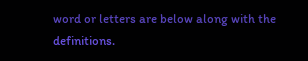word or letters are below along with the definitions.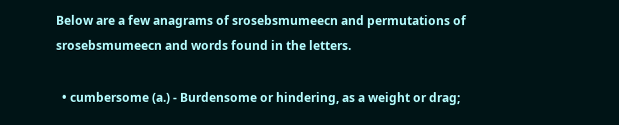Below are a few anagrams of srosebsmumeecn and permutations of srosebsmumeecn and words found in the letters.

  • cumbersome (a.) - Burdensome or hindering, as a weight or drag;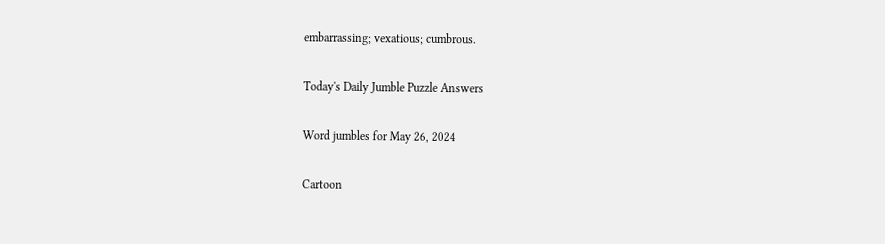embarrassing; vexatious; cumbrous.

Today's Daily Jumble Puzzle Answers

Word jumbles for May 26, 2024

Cartoon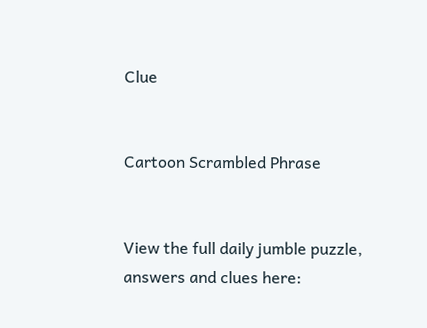Clue


Cartoon Scrambled Phrase


View the full daily jumble puzzle, answers and clues here: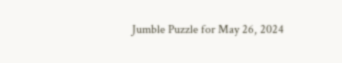Jumble Puzzle for May 26, 2024